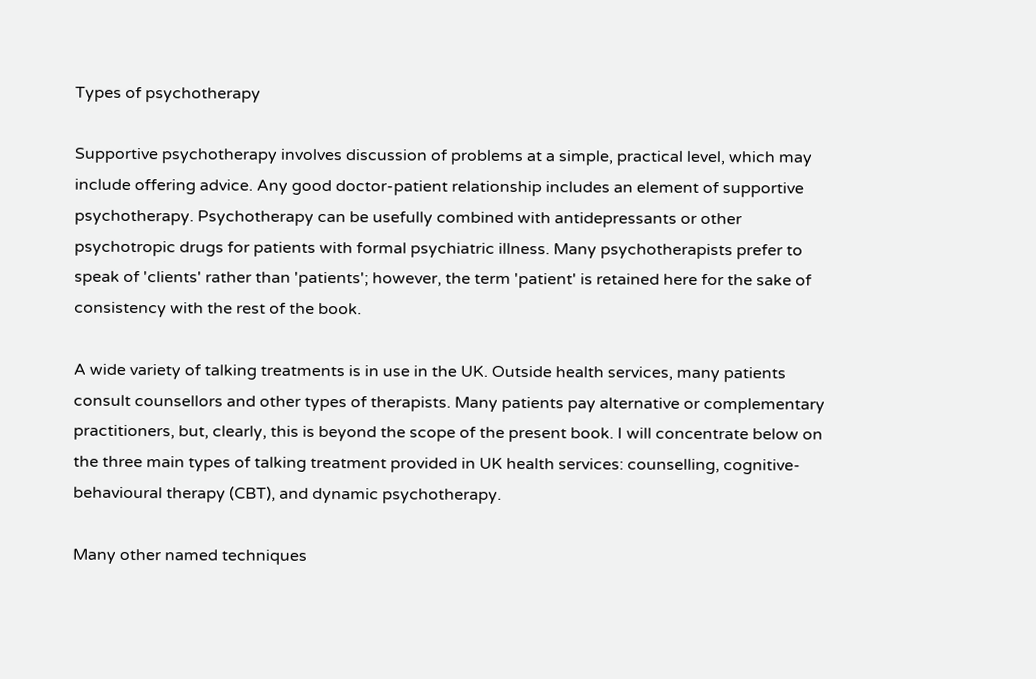Types of psychotherapy

Supportive psychotherapy involves discussion of problems at a simple, practical level, which may include offering advice. Any good doctor-patient relationship includes an element of supportive psychotherapy. Psychotherapy can be usefully combined with antidepressants or other psychotropic drugs for patients with formal psychiatric illness. Many psychotherapists prefer to speak of 'clients' rather than 'patients'; however, the term 'patient' is retained here for the sake of consistency with the rest of the book.

A wide variety of talking treatments is in use in the UK. Outside health services, many patients consult counsellors and other types of therapists. Many patients pay alternative or complementary practitioners, but, clearly, this is beyond the scope of the present book. I will concentrate below on the three main types of talking treatment provided in UK health services: counselling, cognitive-behavioural therapy (CBT), and dynamic psychotherapy.

Many other named techniques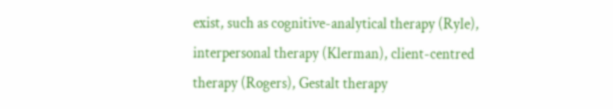exist, such as cognitive-analytical therapy (Ryle), interpersonal therapy (Klerman), client-centred therapy (Rogers), Gestalt therapy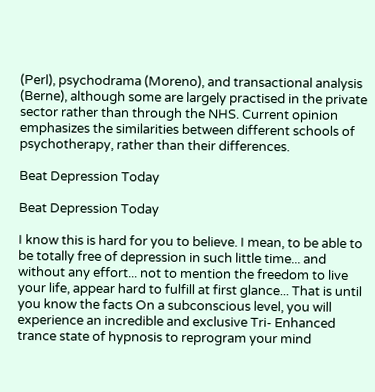(Perl), psychodrama (Moreno), and transactional analysis (Berne), although some are largely practised in the private sector rather than through the NHS. Current opinion emphasizes the similarities between different schools of psychotherapy, rather than their differences.

Beat Depression Today

Beat Depression Today

I know this is hard for you to believe. I mean, to be able to be totally free of depression in such little time... and without any effort... not to mention the freedom to live your life, appear hard to fulfill at first glance... That is until you know the facts On a subconscious level, you will experience an incredible and exclusive Tri- Enhanced trance state of hypnosis to reprogram your mind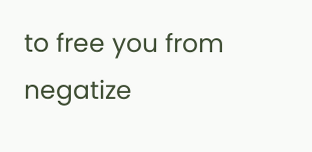to free you from negatize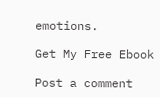emotions.

Get My Free Ebook

Post a comment